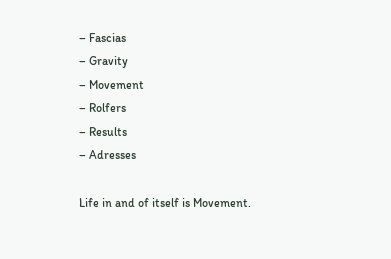– Fascias
– Gravity
– Movement
– Rolfers
– Results
– Adresses

Life in and of itself is Movement.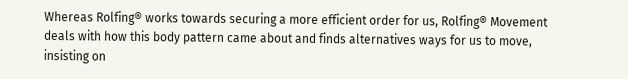Whereas Rolfing® works towards securing a more efficient order for us, Rolfing® Movement deals with how this body pattern came about and finds alternatives ways for us to move, insisting on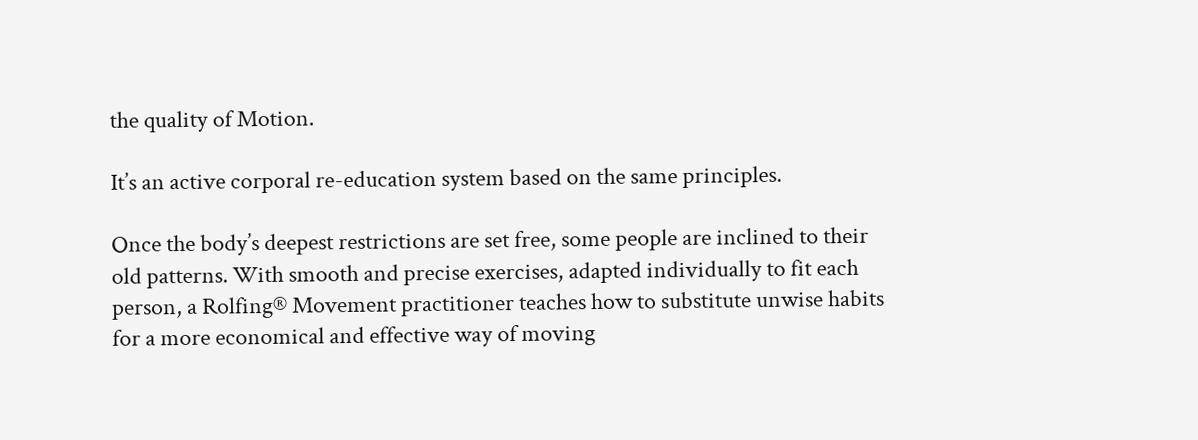the quality of Motion.

It’s an active corporal re-education system based on the same principles.

Once the body’s deepest restrictions are set free, some people are inclined to their old patterns. With smooth and precise exercises, adapted individually to fit each person, a Rolfing® Movement practitioner teaches how to substitute unwise habits for a more economical and effective way of moving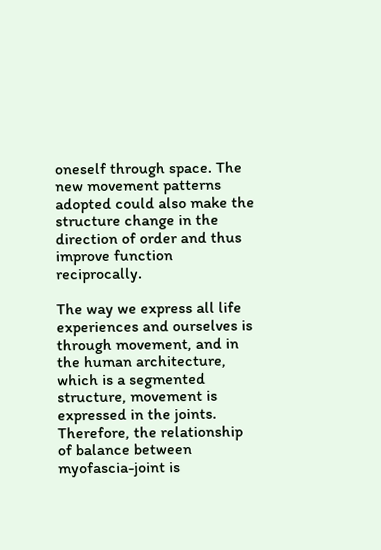oneself through space. The new movement patterns adopted could also make the structure change in the direction of order and thus improve function reciprocally.

The way we express all life experiences and ourselves is through movement, and in the human architecture, which is a segmented structure, movement is expressed in the joints. Therefore, the relationship of balance between myofascia-joint is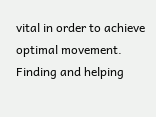vital in order to achieve optimal movement. Finding and helping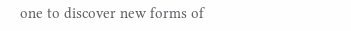one to discover new forms of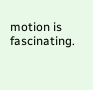motion is fascinating.